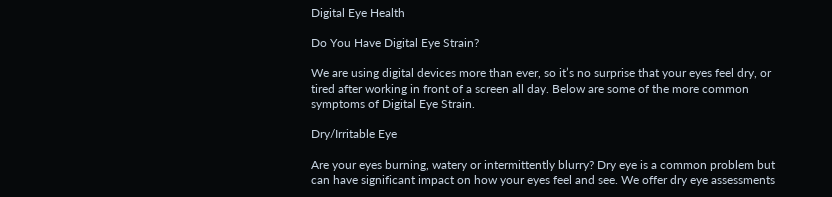Digital Eye Health

Do You Have Digital Eye Strain?

We are using digital devices more than ever, so it’s no surprise that your eyes feel dry, or tired after working in front of a screen all day. Below are some of the more common symptoms of Digital Eye Strain.

Dry/Irritable Eye

Are your eyes burning, watery or intermittently blurry? Dry eye is a common problem but can have significant impact on how your eyes feel and see. We offer dry eye assessments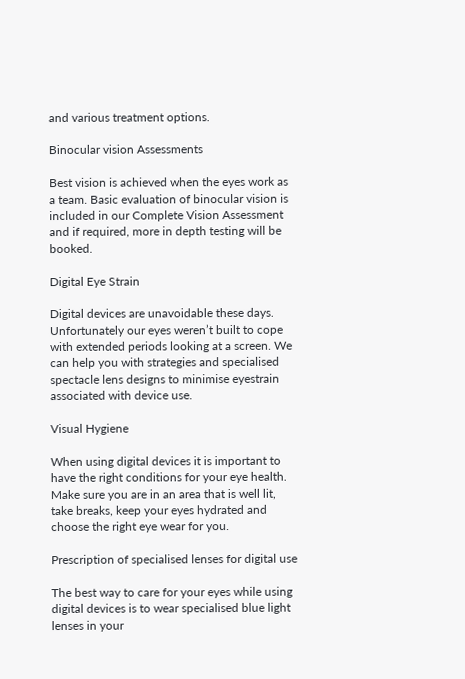and various treatment options.

Binocular vision Assessments

Best vision is achieved when the eyes work as a team. Basic evaluation of binocular vision is included in our Complete Vision Assessment and if required, more in depth testing will be booked.

Digital Eye Strain

Digital devices are unavoidable these days. Unfortunately our eyes weren’t built to cope with extended periods looking at a screen. We can help you with strategies and specialised spectacle lens designs to minimise eyestrain associated with device use.

Visual Hygiene

When using digital devices it is important to have the right conditions for your eye health. Make sure you are in an area that is well lit, take breaks, keep your eyes hydrated and choose the right eye wear for you.

Prescription of specialised lenses for digital use

The best way to care for your eyes while using digital devices is to wear specialised blue light lenses in your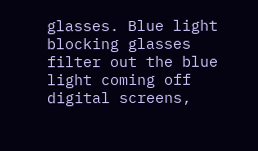glasses. Blue light blocking glasses filter out the blue light coming off digital screens,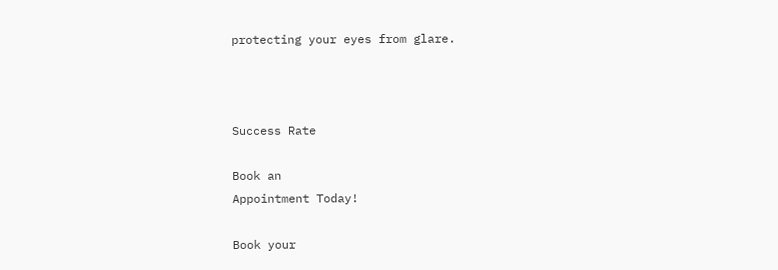protecting your eyes from glare.



Success Rate

Book an
Appointment Today!

Book your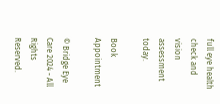full eye health check and vision assessment today.

Book Appointment

© Bridge Eye Care 2024 - All Rights Reserved.